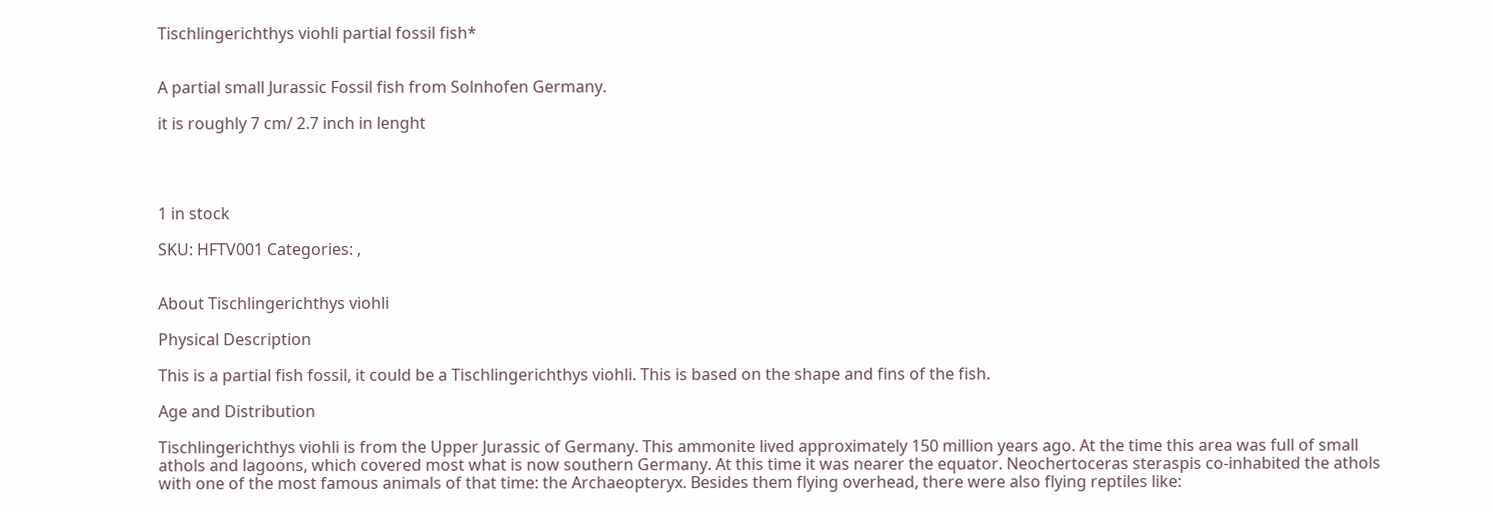Tischlingerichthys viohli partial fossil fish*


A partial small Jurassic Fossil fish from Solnhofen Germany.

it is roughly 7 cm/ 2.7 inch in lenght




1 in stock

SKU: HFTV001 Categories: ,


About Tischlingerichthys viohli

Physical Description

This is a partial fish fossil, it could be a Tischlingerichthys viohli. This is based on the shape and fins of the fish.

Age and Distribution

Tischlingerichthys viohli is from the Upper Jurassic of Germany. This ammonite lived approximately 150 million years ago. At the time this area was full of small athols and lagoons, which covered most what is now southern Germany. At this time it was nearer the equator. Neochertoceras steraspis co-inhabited the athols with one of the most famous animals of that time: the Archaeopteryx. Besides them flying overhead, there were also flying reptiles like: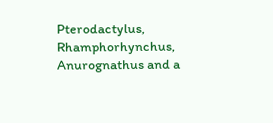Pterodactylus, Rhamphorhynchus, Anurognathus and a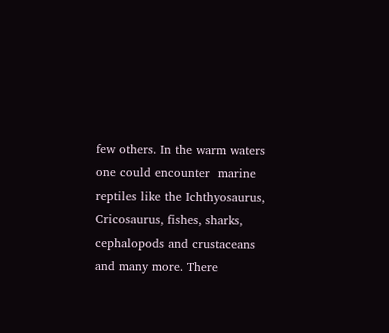few others. In the warm waters  one could encounter  marine reptiles like the Ichthyosaurus, Cricosaurus, fishes, sharks, cephalopods and crustaceans and many more. There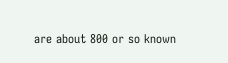are about 800 or so known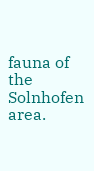fauna of the Solnhofen area.